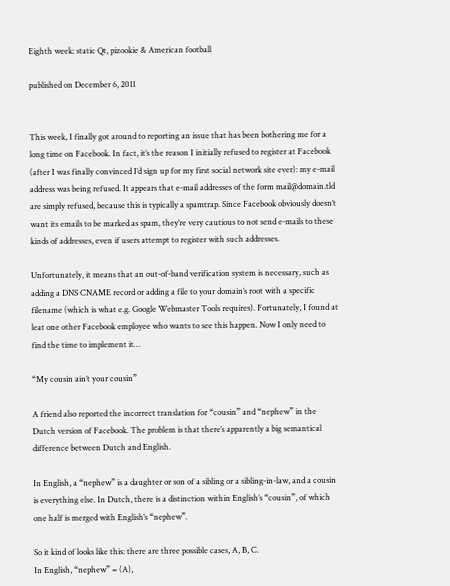Eighth week: static Qt, pizookie & American football

published on December 6, 2011


This week, I finally got around to reporting an issue that has been bothering me for a long time on Facebook. In fact, it’s the reason I initially refused to register at Facebook (after I was finally convinced I’d sign up for my first social network site ever): my e-mail address was being refused. It appears that e-mail addresses of the form mail@domain.tld are simply refused, because this is typically a spamtrap. Since Facebook obviously doesn’t want its emails to be marked as spam, they’re very cautious to not send e-mails to these kinds of addresses, even if users attempt to register with such addresses.

Unfortunately, it means that an out-of-band verification system is necessary, such as adding a DNS CNAME record or adding a file to your domain’s root with a specific filename (which is what e.g. Google Webmaster Tools requires). Fortunately, I found at leat one other Facebook employee who wants to see this happen. Now I only need to find the time to implement it…

“My cousin ain’t your cousin”

A friend also reported the incorrect translation for “cousin” and “nephew” in the Dutch version of Facebook. The problem is that there’s apparently a big semantical difference between Dutch and English.

In English, a “nephew” is a daughter or son of a sibling or a sibling-in-law, and a cousin is everything else. In Dutch, there is a distinction within English’s “cousin”, of which one half is merged with English’s “nephew”.

So it kind of looks like this: there are three possible cases, A, B, C.
In English, “nephew” = (A),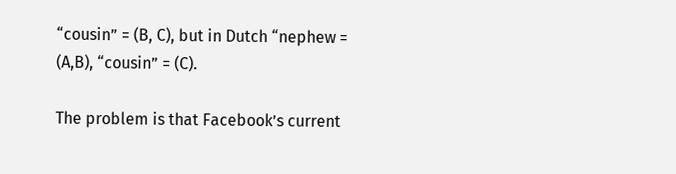“cousin” = (B, C), but in Dutch “nephew = (A,B), “cousin” = (C).

The problem is that Facebook’s current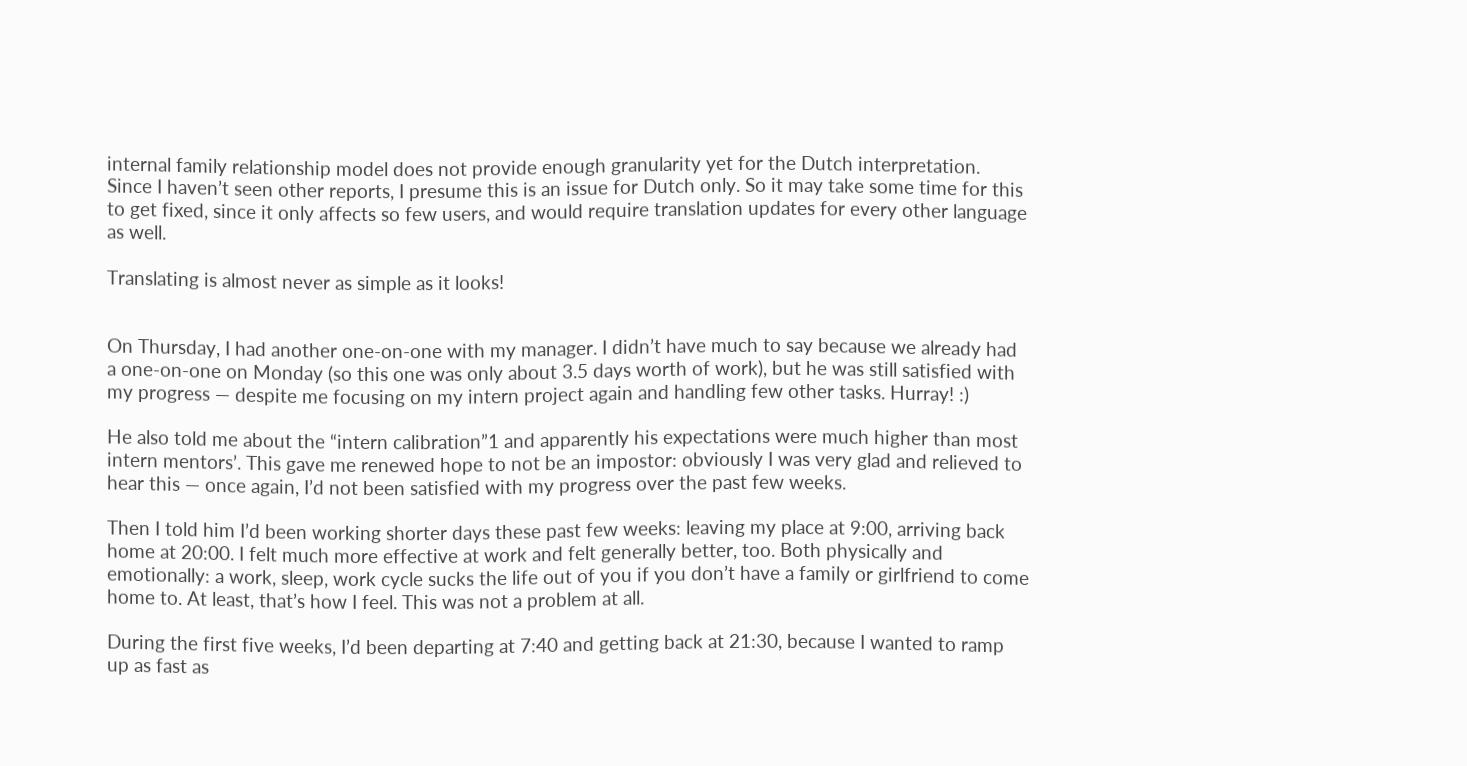internal family relationship model does not provide enough granularity yet for the Dutch interpretation. Since I haven’t seen other reports, I presume this is an issue for Dutch only. So it may take some time for this to get fixed, since it only affects so few users, and would require translation updates for every other language as well.

Translating is almost never as simple as it looks!


On Thursday, I had another one-on-one with my manager. I didn’t have much to say because we already had a one-on-one on Monday (so this one was only about 3.5 days worth of work), but he was still satisfied with my progress — despite me focusing on my intern project again and handling few other tasks. Hurray! :)

He also told me about the “intern calibration”1 and apparently his expectations were much higher than most intern mentors’. This gave me renewed hope to not be an impostor: obviously I was very glad and relieved to hear this — once again, I’d not been satisfied with my progress over the past few weeks.

Then I told him I’d been working shorter days these past few weeks: leaving my place at 9:00, arriving back home at 20:00. I felt much more effective at work and felt generally better, too. Both physically and emotionally: a work, sleep, work cycle sucks the life out of you if you don’t have a family or girlfriend to come home to. At least, that’s how I feel. This was not a problem at all.

During the first five weeks, I’d been departing at 7:40 and getting back at 21:30, because I wanted to ramp up as fast as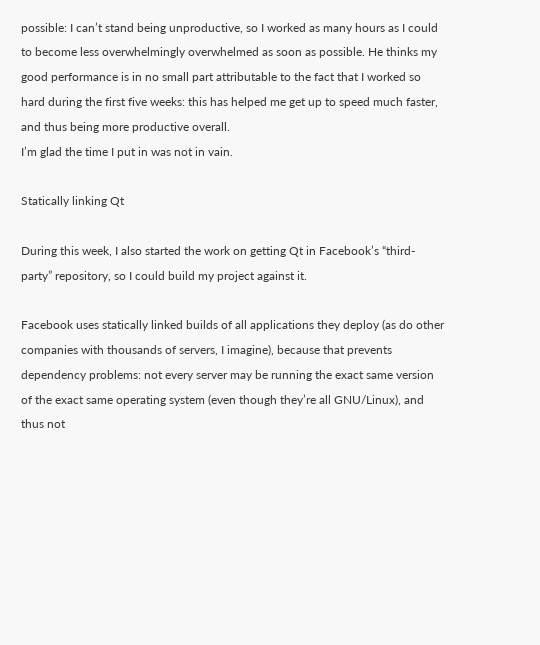possible: I can’t stand being unproductive, so I worked as many hours as I could to become less overwhelmingly overwhelmed as soon as possible. He thinks my good performance is in no small part attributable to the fact that I worked so hard during the first five weeks: this has helped me get up to speed much faster, and thus being more productive overall.
I’m glad the time I put in was not in vain.

Statically linking Qt

During this week, I also started the work on getting Qt in Facebook’s “third-party” repository, so I could build my project against it.

Facebook uses statically linked builds of all applications they deploy (as do other companies with thousands of servers, I imagine), because that prevents dependency problems: not every server may be running the exact same version of the exact same operating system (even though they’re all GNU/Linux), and thus not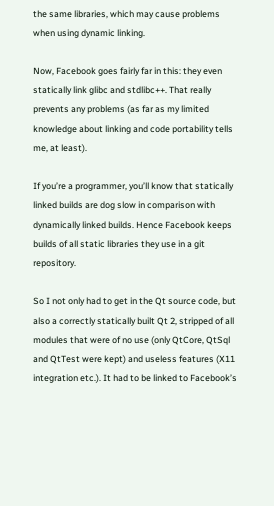the same libraries, which may cause problems when using dynamic linking.

Now, Facebook goes fairly far in this: they even statically link glibc and stdlibc++. That really prevents any problems (as far as my limited knowledge about linking and code portability tells me, at least).

If you’re a programmer, you’ll know that statically linked builds are dog slow in comparison with dynamically linked builds. Hence Facebook keeps builds of all static libraries they use in a git repository.

So I not only had to get in the Qt source code, but also a correctly statically built Qt 2, stripped of all modules that were of no use (only QtCore, QtSql and QtTest were kept) and useless features (X11 integration etc.). It had to be linked to Facebook’s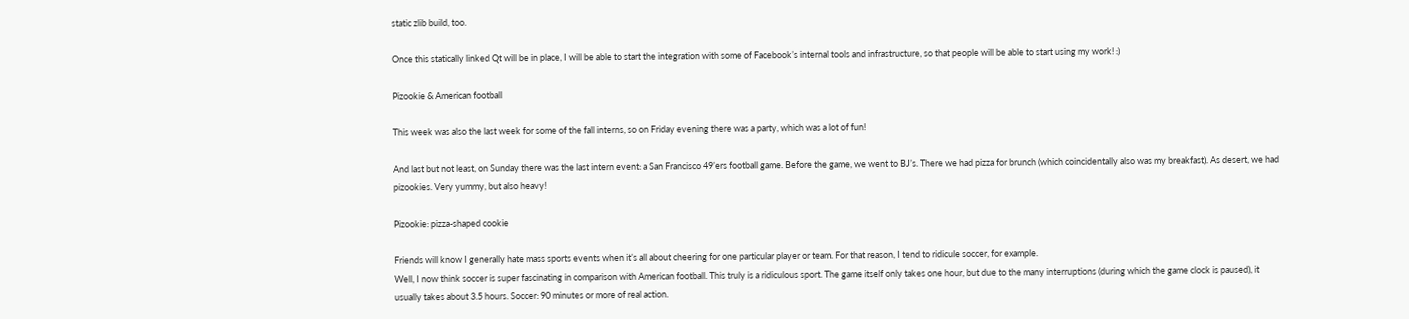static zlib build, too.

Once this statically linked Qt will be in place, I will be able to start the integration with some of Facebook’s internal tools and infrastructure, so that people will be able to start using my work! :)

Pizookie & American football

This week was also the last week for some of the fall interns, so on Friday evening there was a party, which was a lot of fun!

And last but not least, on Sunday there was the last intern event: a San Francisco 49’ers football game. Before the game, we went to BJ’s. There we had pizza for brunch (which coincidentally also was my breakfast). As desert, we had pizookies. Very yummy, but also heavy!

Pizookie: pizza-shaped cookie

Friends will know I generally hate mass sports events when it’s all about cheering for one particular player or team. For that reason, I tend to ridicule soccer, for example.
Well, I now think soccer is super fascinating in comparison with American football. This truly is a ridiculous sport. The game itself only takes one hour, but due to the many interruptions (during which the game clock is paused), it usually takes about 3.5 hours. Soccer: 90 minutes or more of real action.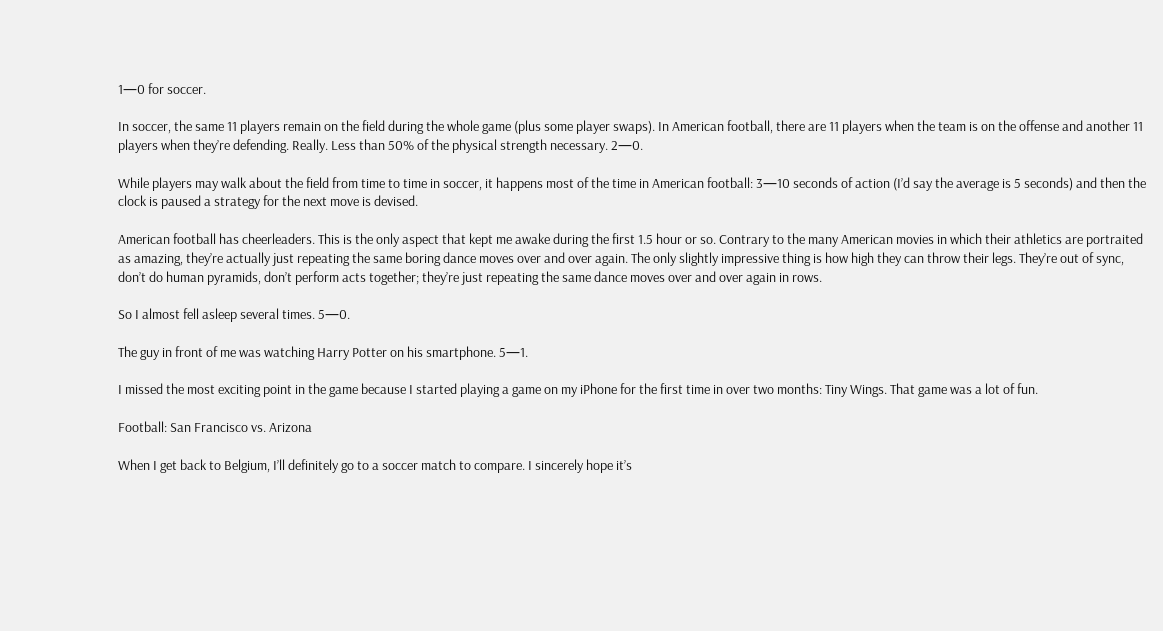1—0 for soccer.

In soccer, the same 11 players remain on the field during the whole game (plus some player swaps). In American football, there are 11 players when the team is on the offense and another 11 players when they’re defending. Really. Less than 50% of the physical strength necessary. 2—0.

While players may walk about the field from time to time in soccer, it happens most of the time in American football: 3—10 seconds of action (I’d say the average is 5 seconds) and then the clock is paused a strategy for the next move is devised.

American football has cheerleaders. This is the only aspect that kept me awake during the first 1.5 hour or so. Contrary to the many American movies in which their athletics are portraited as amazing, they’re actually just repeating the same boring dance moves over and over again. The only slightly impressive thing is how high they can throw their legs. They’re out of sync, don’t do human pyramids, don’t perform acts together; they’re just repeating the same dance moves over and over again in rows.

So I almost fell asleep several times. 5—0.

The guy in front of me was watching Harry Potter on his smartphone. 5—1.

I missed the most exciting point in the game because I started playing a game on my iPhone for the first time in over two months: Tiny Wings. That game was a lot of fun.

Football: San Francisco vs. Arizona

When I get back to Belgium, I’ll definitely go to a soccer match to compare. I sincerely hope it’s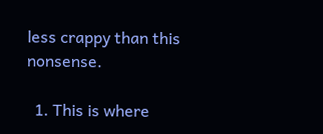less crappy than this nonsense.

  1. This is where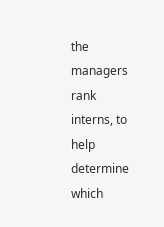the managers rank interns, to help determine which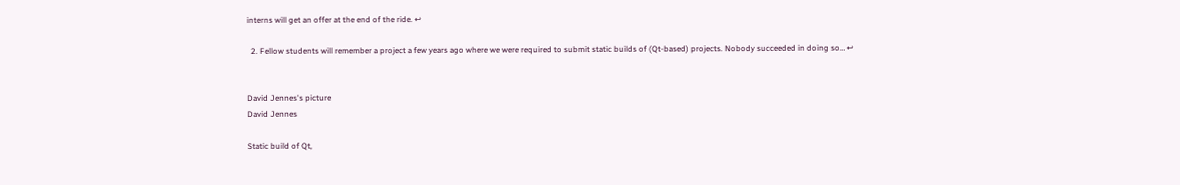interns will get an offer at the end of the ride. ↩

  2. Fellow students will remember a project a few years ago where we were required to submit static builds of (Qt-based) projects. Nobody succeeded in doing so… ↩


David Jennes's picture
David Jennes

Static build of Qt,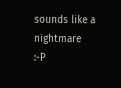sounds like a nightmare :-P